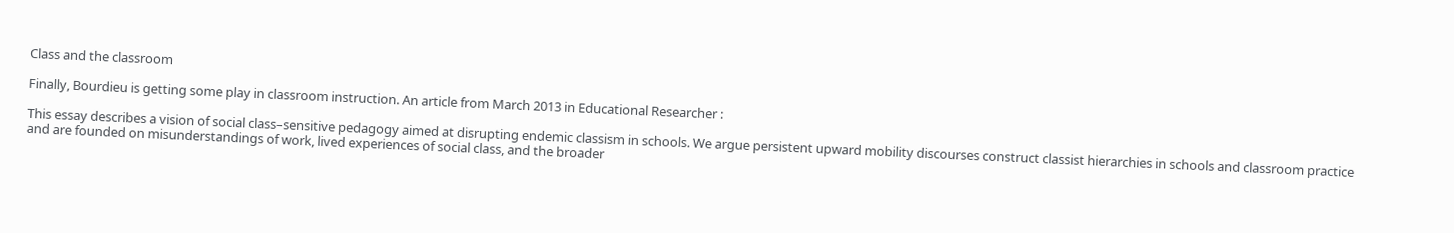Class and the classroom

Finally, Bourdieu is getting some play in classroom instruction. An article from March 2013 in Educational Researcher :

This essay describes a vision of social class–sensitive pedagogy aimed at disrupting endemic classism in schools. We argue persistent upward mobility discourses construct classist hierarchies in schools and classroom practice and are founded on misunderstandings of work, lived experiences of social class, and the broader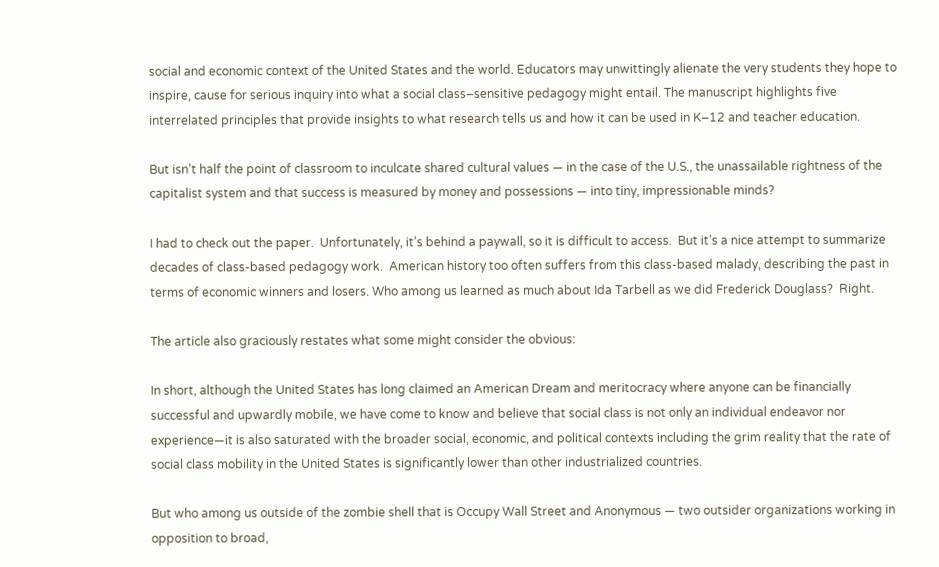social and economic context of the United States and the world. Educators may unwittingly alienate the very students they hope to inspire, cause for serious inquiry into what a social class–sensitive pedagogy might entail. The manuscript highlights five interrelated principles that provide insights to what research tells us and how it can be used in K–12 and teacher education.

But isn’t half the point of classroom to inculcate shared cultural values — in the case of the U.S., the unassailable rightness of the capitalist system and that success is measured by money and possessions — into tiny, impressionable minds?

I had to check out the paper.  Unfortunately, it’s behind a paywall, so it is difficult to access.  But it’s a nice attempt to summarize decades of class-based pedagogy work.  American history too often suffers from this class-based malady, describing the past in terms of economic winners and losers. Who among us learned as much about Ida Tarbell as we did Frederick Douglass?  Right.

The article also graciously restates what some might consider the obvious:

In short, although the United States has long claimed an American Dream and meritocracy where anyone can be financially successful and upwardly mobile, we have come to know and believe that social class is not only an individual endeavor nor experience—it is also saturated with the broader social, economic, and political contexts including the grim reality that the rate of social class mobility in the United States is significantly lower than other industrialized countries.

But who among us outside of the zombie shell that is Occupy Wall Street and Anonymous — two outsider organizations working in opposition to broad,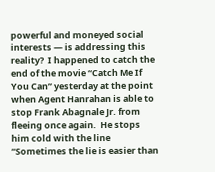powerful and moneyed social interests — is addressing this reality?  I happened to catch the end of the movie “Catch Me If You Can” yesterday at the point when Agent Hanrahan is able to stop Frank Abagnale Jr. from fleeing once again.  He stops him cold with the line “Sometimes the lie is easier than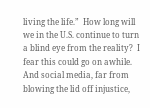living the life.”  How long will we in the U.S. continue to turn a blind eye from the reality?  I fear this could go on awhile.  And social media, far from blowing the lid off injustice,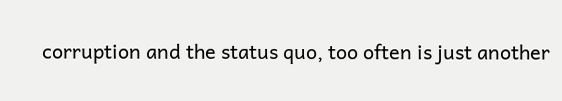corruption and the status quo, too often is just another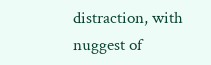distraction, with nuggest of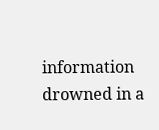information drowned in a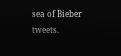sea of Bieber tweets.